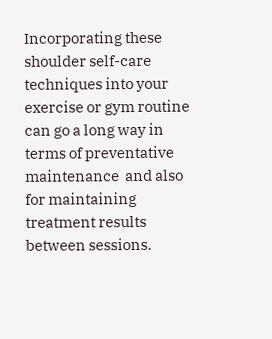Incorporating these shoulder self-care techniques into your exercise or gym routine can go a long way in terms of preventative maintenance  and also for maintaining treatment results between sessions.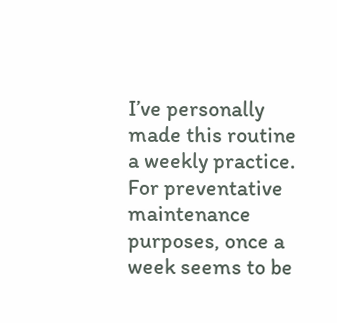I’ve personally made this routine a weekly practice. For preventative maintenance purposes, once a week seems to be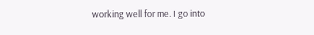working well for me. I go into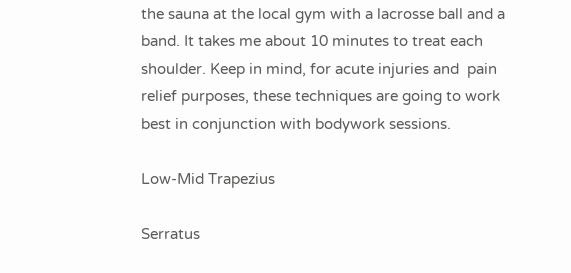the sauna at the local gym with a lacrosse ball and a band. It takes me about 10 minutes to treat each shoulder. Keep in mind, for acute injuries and  pain relief purposes, these techniques are going to work best in conjunction with bodywork sessions.

Low-Mid Trapezius

Serratus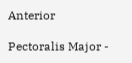Anterior

Pectoralis Major -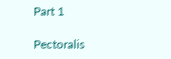Part 1

Pectoralis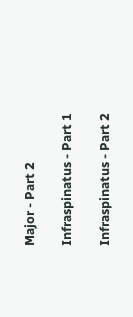Major - Part 2

Infraspinatus - Part 1

Infraspinatus - Part 2